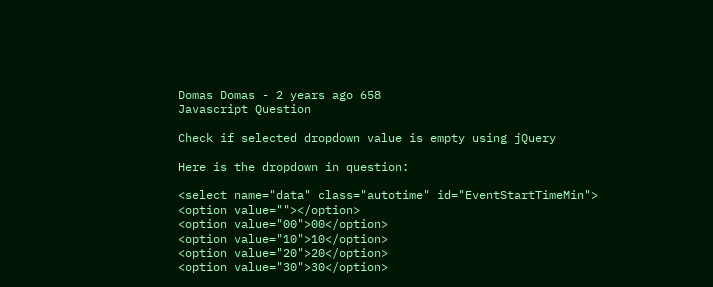Domas Domas - 2 years ago 658
Javascript Question

Check if selected dropdown value is empty using jQuery

Here is the dropdown in question:

<select name="data" class="autotime" id="EventStartTimeMin">
<option value=""></option>
<option value="00">00</option>
<option value="10">10</option>
<option value="20">20</option>
<option value="30">30</option>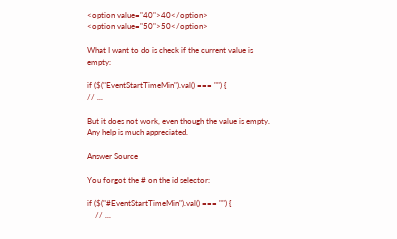<option value="40">40</option>
<option value="50">50</option>

What I want to do is check if the current value is empty:

if ($("EventStartTimeMin").val() === "") {
// ...

But it does not work, even though the value is empty. Any help is much appreciated.

Answer Source

You forgot the # on the id selector:

if ($("#EventStartTimeMin").val() === "") {
    // ...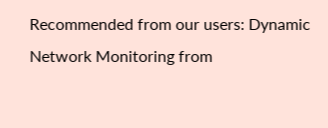Recommended from our users: Dynamic Network Monitoring from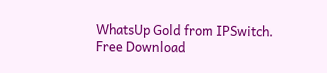WhatsUp Gold from IPSwitch. Free Download